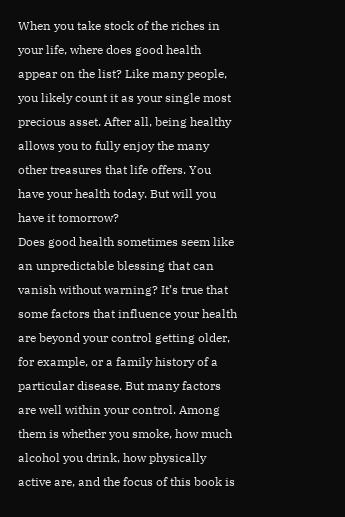When you take stock of the riches in your life, where does good health appear on the list? Like many people, you likely count it as your single most precious asset. After all, being healthy allows you to fully enjoy the many other treasures that life offers. You have your health today. But will you have it tomorrow?
Does good health sometimes seem like an unpredictable blessing that can vanish without warning? It’s true that some factors that influence your health are beyond your control getting older, for example, or a family history of a particular disease. But many factors are well within your control. Among them is whether you smoke, how much alcohol you drink, how physically active are, and the focus of this book is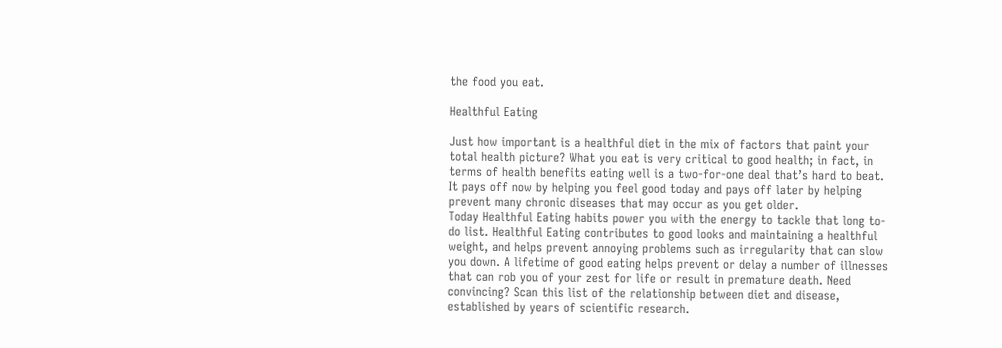the food you eat.

Healthful Eating

Just how important is a healthful diet in the mix of factors that paint your total health picture? What you eat is very critical to good health; in fact, in terms of health benefits eating well is a two-for-one deal that’s hard to beat. It pays off now by helping you feel good today and pays off later by helping prevent many chronic diseases that may occur as you get older.
Today Healthful Eating habits power you with the energy to tackle that long to-do list. Healthful Eating contributes to good looks and maintaining a healthful weight, and helps prevent annoying problems such as irregularity that can slow you down. A lifetime of good eating helps prevent or delay a number of illnesses that can rob you of your zest for life or result in premature death. Need convincing? Scan this list of the relationship between diet and disease, established by years of scientific research.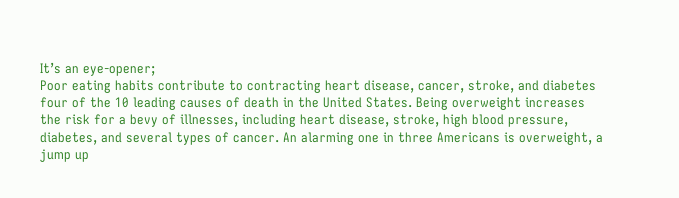It’s an eye-opener;
Poor eating habits contribute to contracting heart disease, cancer, stroke, and diabetes four of the 10 leading causes of death in the United States. Being overweight increases the risk for a bevy of illnesses, including heart disease, stroke, high blood pressure, diabetes, and several types of cancer. An alarming one in three Americans is overweight, a jump up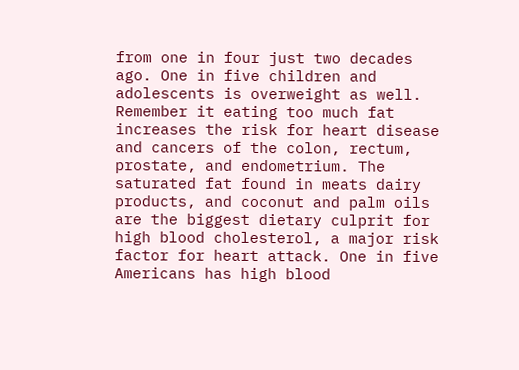from one in four just two decades ago. One in five children and adolescents is overweight as well.
Remember it eating too much fat increases the risk for heart disease and cancers of the colon, rectum, prostate, and endometrium. The saturated fat found in meats dairy products, and coconut and palm oils are the biggest dietary culprit for high blood cholesterol, a major risk factor for heart attack. One in five Americans has high blood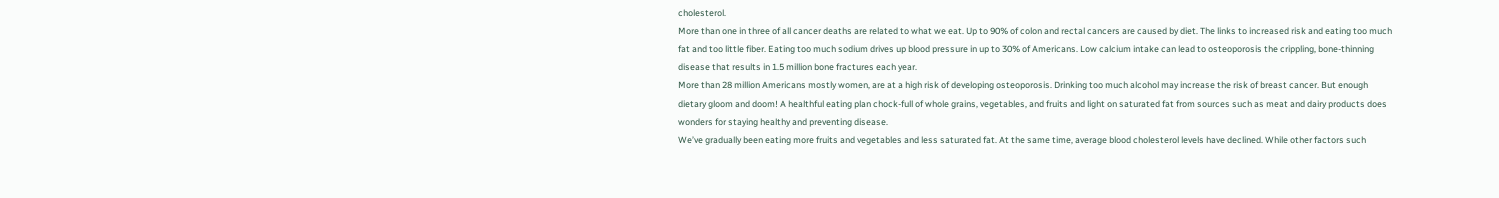cholesterol.
More than one in three of all cancer deaths are related to what we eat. Up to 90% of colon and rectal cancers are caused by diet. The links to increased risk and eating too much fat and too little fiber. Eating too much sodium drives up blood pressure in up to 30% of Americans. Low calcium intake can lead to osteoporosis the crippling, bone-thinning disease that results in 1.5 million bone fractures each year.
More than 28 million Americans mostly women, are at a high risk of developing osteoporosis. Drinking too much alcohol may increase the risk of breast cancer. But enough dietary gloom and doom! A healthful eating plan chock-full of whole grains, vegetables, and fruits and light on saturated fat from sources such as meat and dairy products does wonders for staying healthy and preventing disease.
We’ve gradually been eating more fruits and vegetables and less saturated fat. At the same time, average blood cholesterol levels have declined. While other factors such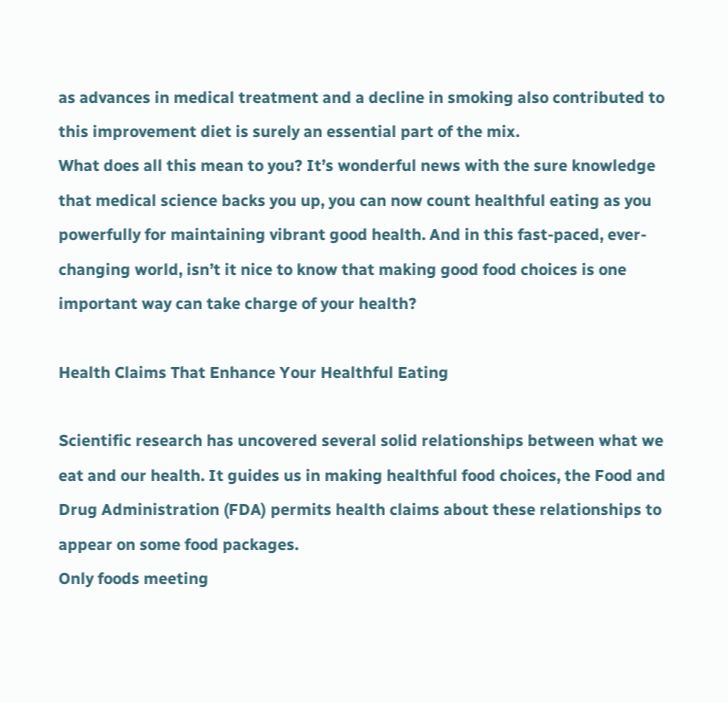as advances in medical treatment and a decline in smoking also contributed to this improvement diet is surely an essential part of the mix.
What does all this mean to you? It’s wonderful news with the sure knowledge that medical science backs you up, you can now count healthful eating as you powerfully for maintaining vibrant good health. And in this fast-paced, ever-changing world, isn’t it nice to know that making good food choices is one important way can take charge of your health?

Health Claims That Enhance Your Healthful Eating

Scientific research has uncovered several solid relationships between what we eat and our health. It guides us in making healthful food choices, the Food and Drug Administration (FDA) permits health claims about these relationships to appear on some food packages.
Only foods meeting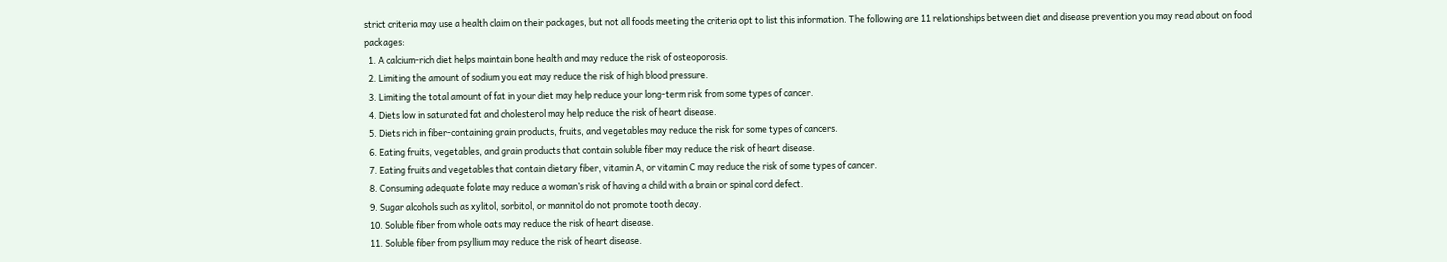strict criteria may use a health claim on their packages, but not all foods meeting the criteria opt to list this information. The following are 11 relationships between diet and disease prevention you may read about on food packages:
  1. A calcium-rich diet helps maintain bone health and may reduce the risk of osteoporosis.
  2. Limiting the amount of sodium you eat may reduce the risk of high blood pressure.
  3. Limiting the total amount of fat in your diet may help reduce your long-term risk from some types of cancer.
  4. Diets low in saturated fat and cholesterol may help reduce the risk of heart disease.
  5. Diets rich in fiber-containing grain products, fruits, and vegetables may reduce the risk for some types of cancers.
  6. Eating fruits, vegetables, and grain products that contain soluble fiber may reduce the risk of heart disease.
  7. Eating fruits and vegetables that contain dietary fiber, vitamin A, or vitamin C may reduce the risk of some types of cancer.
  8. Consuming adequate folate may reduce a woman’s risk of having a child with a brain or spinal cord defect.
  9. Sugar alcohols such as xylitol, sorbitol, or mannitol do not promote tooth decay.
  10. Soluble fiber from whole oats may reduce the risk of heart disease.
  11. Soluble fiber from psyllium may reduce the risk of heart disease.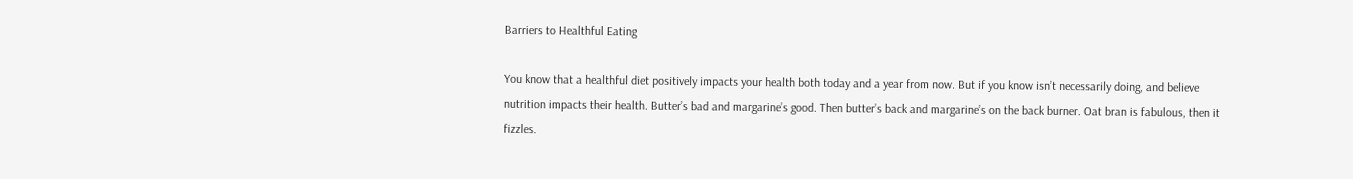Barriers to Healthful Eating

You know that a healthful diet positively impacts your health both today and a year from now. But if you know isn’t necessarily doing, and believe nutrition impacts their health. Butter’s bad and margarine’s good. Then butter’s back and margarine’s on the back burner. Oat bran is fabulous, then it fizzles.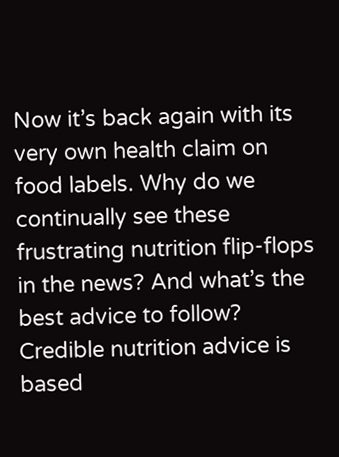Now it’s back again with its very own health claim on food labels. Why do we continually see these frustrating nutrition flip-flops in the news? And what’s the best advice to follow? Credible nutrition advice is based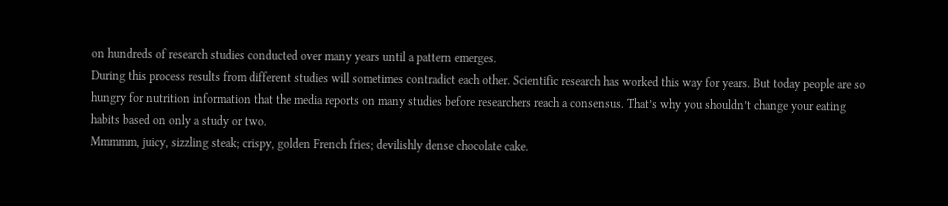on hundreds of research studies conducted over many years until a pattern emerges.
During this process results from different studies will sometimes contradict each other. Scientific research has worked this way for years. But today people are so hungry for nutrition information that the media reports on many studies before researchers reach a consensus. That’s why you shouldn’t change your eating habits based on only a study or two.
Mmmmm, juicy, sizzling steak; crispy, golden French fries; devilishly dense chocolate cake.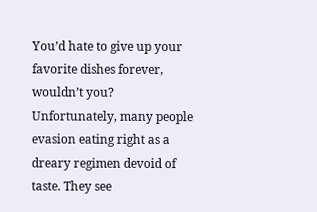You’d hate to give up your favorite dishes forever, wouldn’t you? Unfortunately, many people evasion eating right as a dreary regimen devoid of taste. They see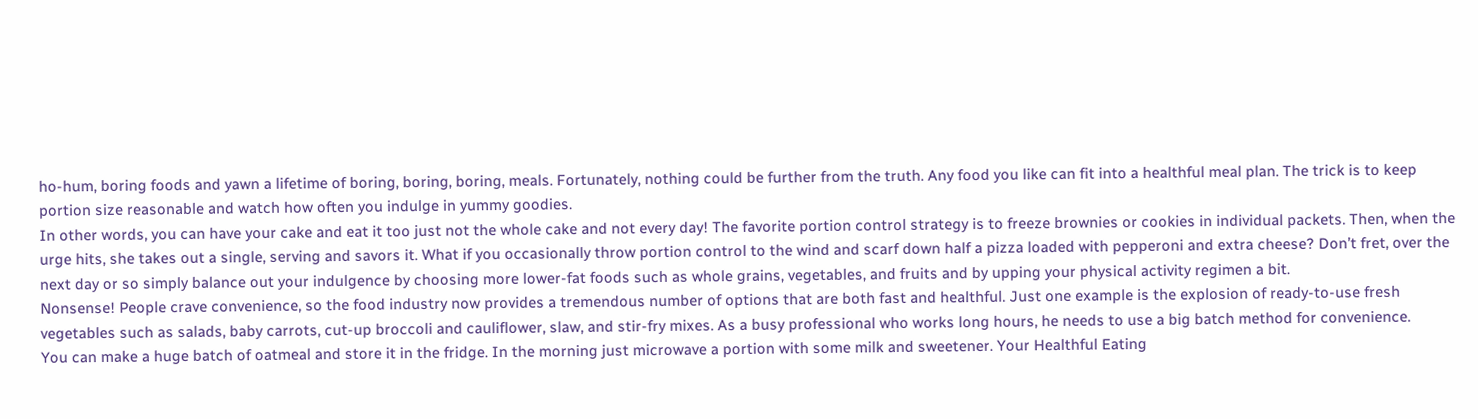ho-hum, boring foods and yawn a lifetime of boring, boring, boring, meals. Fortunately, nothing could be further from the truth. Any food you like can fit into a healthful meal plan. The trick is to keep portion size reasonable and watch how often you indulge in yummy goodies.
In other words, you can have your cake and eat it too just not the whole cake and not every day! The favorite portion control strategy is to freeze brownies or cookies in individual packets. Then, when the urge hits, she takes out a single, serving and savors it. What if you occasionally throw portion control to the wind and scarf down half a pizza loaded with pepperoni and extra cheese? Don’t fret, over the next day or so simply balance out your indulgence by choosing more lower-fat foods such as whole grains, vegetables, and fruits and by upping your physical activity regimen a bit.
Nonsense! People crave convenience, so the food industry now provides a tremendous number of options that are both fast and healthful. Just one example is the explosion of ready-to-use fresh vegetables such as salads, baby carrots, cut-up broccoli and cauliflower, slaw, and stir-fry mixes. As a busy professional who works long hours, he needs to use a big batch method for convenience.
You can make a huge batch of oatmeal and store it in the fridge. In the morning just microwave a portion with some milk and sweetener. Your Healthful Eating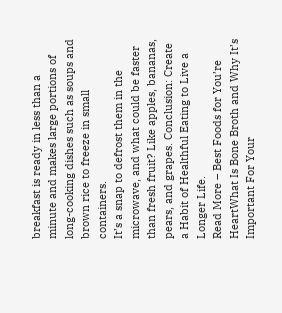breakfast is ready in less than a minute and makes large portions of long-cooking dishes such as soups and brown rice to freeze in small containers.
It’s a snap to defrost them in the microwave, and what could be faster than fresh fruit? Like apples, bananas, pears, and grapes. Conclusion: Create a Habit of Healthful Eating to Live a Longer Life.
Read More – Best Foods for You’re HeartWhat Is Bone Broth and Why It’s Important For Your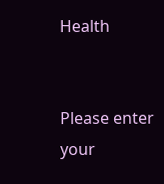Health


Please enter your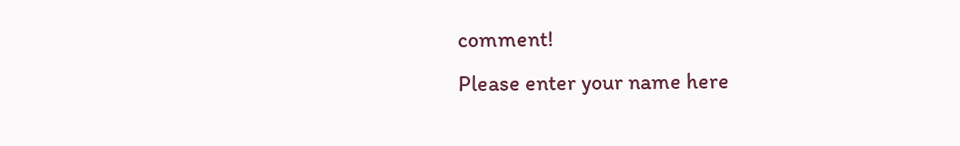comment!
Please enter your name here